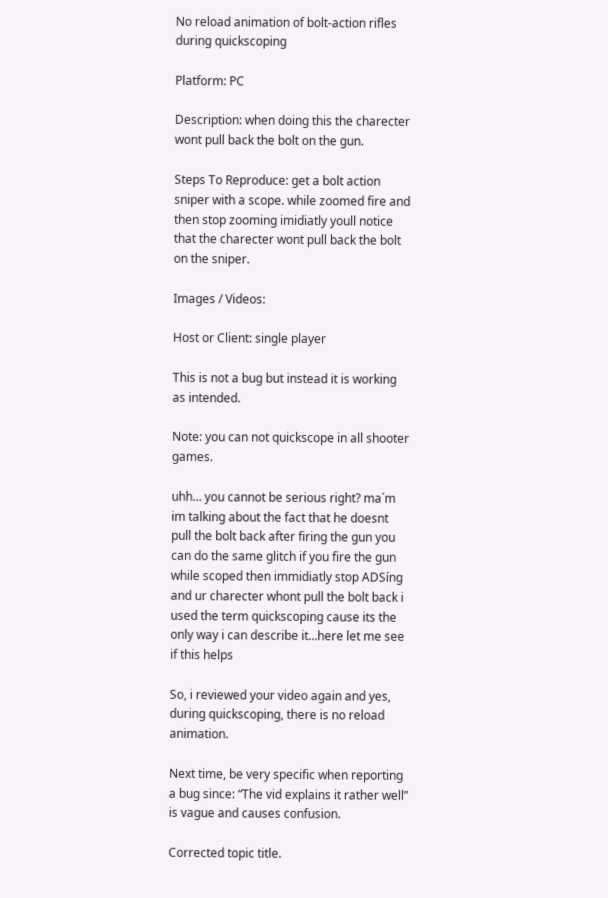No reload animation of bolt-action rifles during quickscoping

Platform: PC

Description: when doing this the charecter wont pull back the bolt on the gun.

Steps To Reproduce: get a bolt action sniper with a scope. while zoomed fire and then stop zooming imidiatly youll notice that the charecter wont pull back the bolt on the sniper.

Images / Videos:

Host or Client: single player

This is not a bug but instead it is working as intended.

Note: you can not quickscope in all shooter games.

uhh… you cannot be serious right? ma´m im talking about the fact that he doesnt pull the bolt back after firing the gun you can do the same glitch if you fire the gun while scoped then immidiatly stop ADSíng and ur charecter whont pull the bolt back i used the term quickscoping cause its the only way i can describe it…here let me see if this helps

So, i reviewed your video again and yes, during quickscoping, there is no reload animation.

Next time, be very specific when reporting a bug since: “The vid explains it rather well” is vague and causes confusion.

Corrected topic title.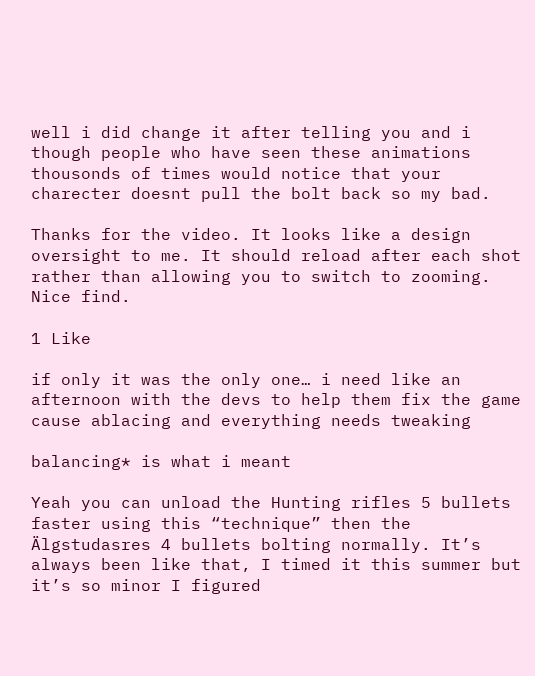well i did change it after telling you and i though people who have seen these animations thousonds of times would notice that your charecter doesnt pull the bolt back so my bad.

Thanks for the video. It looks like a design oversight to me. It should reload after each shot rather than allowing you to switch to zooming. Nice find.

1 Like

if only it was the only one… i need like an afternoon with the devs to help them fix the game cause ablacing and everything needs tweaking

balancing* is what i meant

Yeah you can unload the Hunting rifles 5 bullets faster using this “technique” then the Älgstudasres 4 bullets bolting normally. It’s always been like that, I timed it this summer but it’s so minor I figured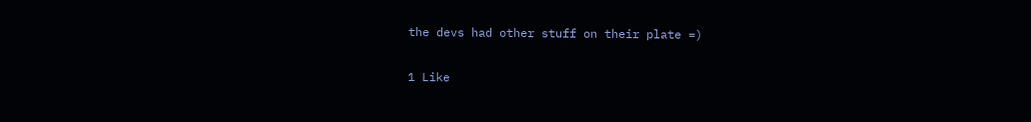the devs had other stuff on their plate =)

1 Like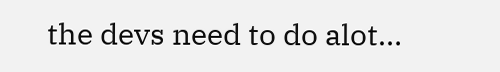the devs need to do alot…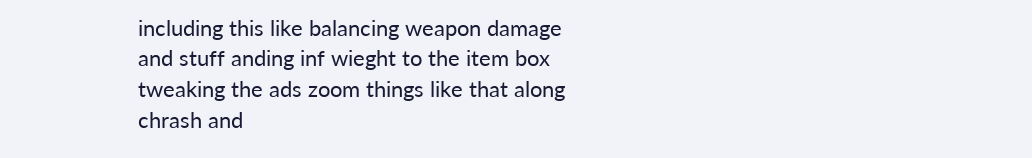including this like balancing weapon damage and stuff anding inf wieght to the item box tweaking the ads zoom things like that along chrash and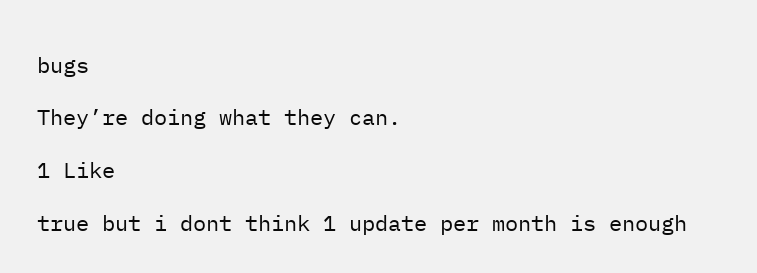bugs

They’re doing what they can.

1 Like

true but i dont think 1 update per month is enough